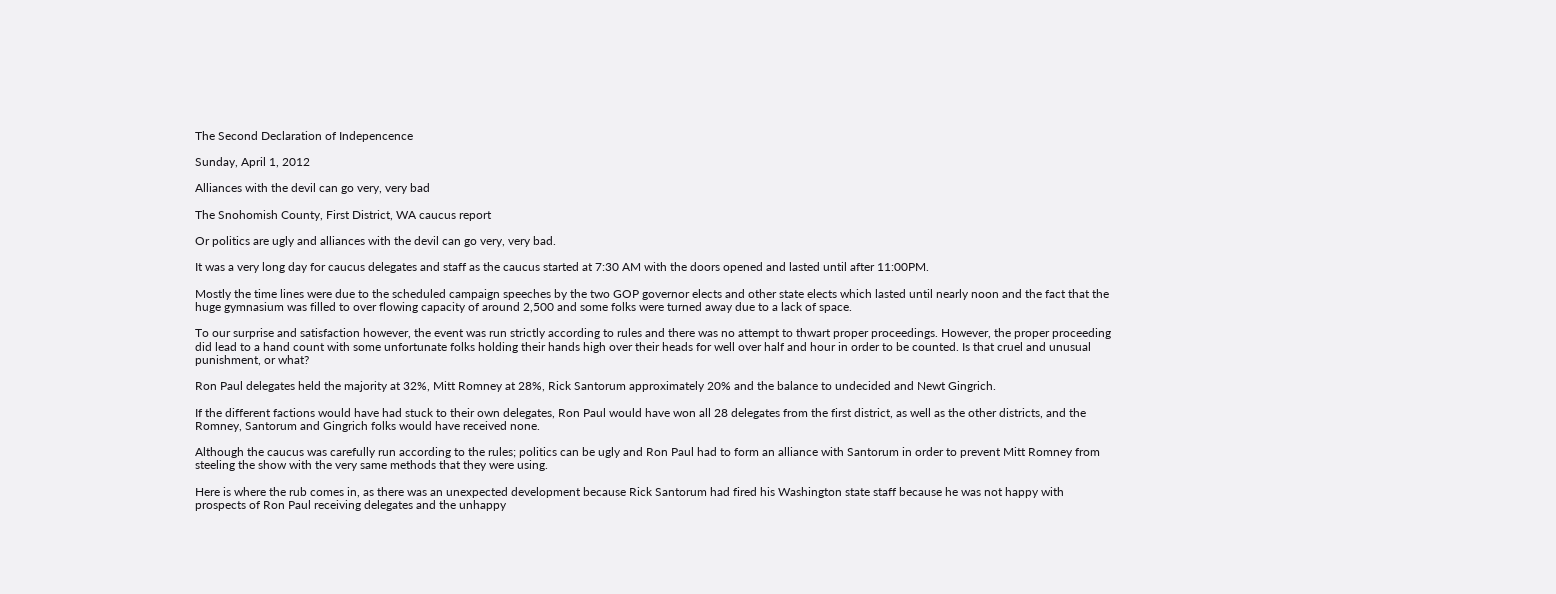The Second Declaration of Indepencence

Sunday, April 1, 2012

Alliances with the devil can go very, very bad

The Snohomish County, First District, WA caucus report

Or politics are ugly and alliances with the devil can go very, very bad.

It was a very long day for caucus delegates and staff as the caucus started at 7:30 AM with the doors opened and lasted until after 11:00PM.

Mostly the time lines were due to the scheduled campaign speeches by the two GOP governor elects and other state elects which lasted until nearly noon and the fact that the huge gymnasium was filled to over flowing capacity of around 2,500 and some folks were turned away due to a lack of space.

To our surprise and satisfaction however, the event was run strictly according to rules and there was no attempt to thwart proper proceedings. However, the proper proceeding did lead to a hand count with some unfortunate folks holding their hands high over their heads for well over half and hour in order to be counted. Is that cruel and unusual punishment, or what?

Ron Paul delegates held the majority at 32%, Mitt Romney at 28%, Rick Santorum approximately 20% and the balance to undecided and Newt Gingrich.

If the different factions would have had stuck to their own delegates, Ron Paul would have won all 28 delegates from the first district, as well as the other districts, and the Romney, Santorum and Gingrich folks would have received none.

Although the caucus was carefully run according to the rules; politics can be ugly and Ron Paul had to form an alliance with Santorum in order to prevent Mitt Romney from steeling the show with the very same methods that they were using.

Here is where the rub comes in, as there was an unexpected development because Rick Santorum had fired his Washington state staff because he was not happy with prospects of Ron Paul receiving delegates and the unhappy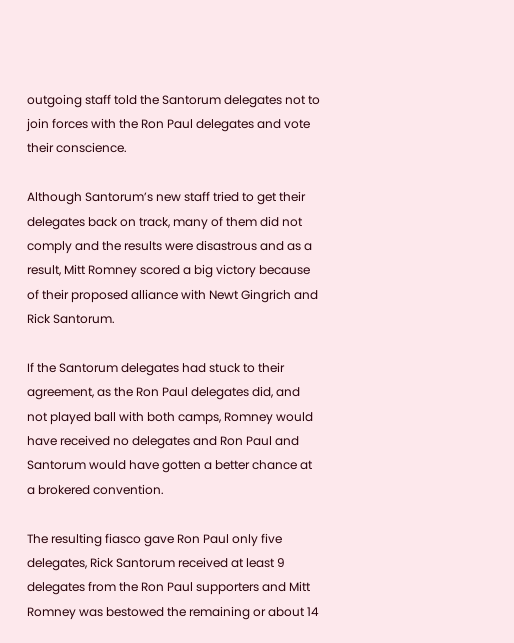outgoing staff told the Santorum delegates not to join forces with the Ron Paul delegates and vote their conscience.

Although Santorum’s new staff tried to get their delegates back on track, many of them did not comply and the results were disastrous and as a result, Mitt Romney scored a big victory because of their proposed alliance with Newt Gingrich and Rick Santorum.

If the Santorum delegates had stuck to their agreement, as the Ron Paul delegates did, and not played ball with both camps, Romney would have received no delegates and Ron Paul and Santorum would have gotten a better chance at a brokered convention.

The resulting fiasco gave Ron Paul only five delegates, Rick Santorum received at least 9 delegates from the Ron Paul supporters and Mitt Romney was bestowed the remaining or about 14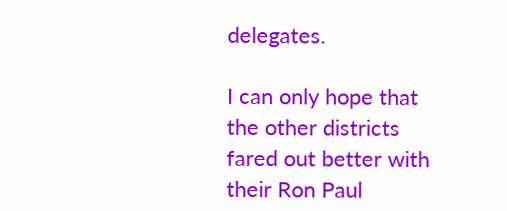delegates.

I can only hope that the other districts fared out better with their Ron Paul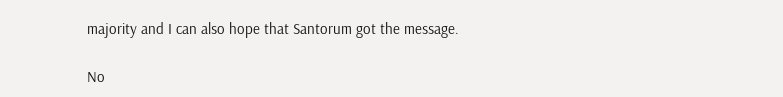majority and I can also hope that Santorum got the message.

No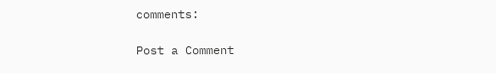comments:

Post a Comment